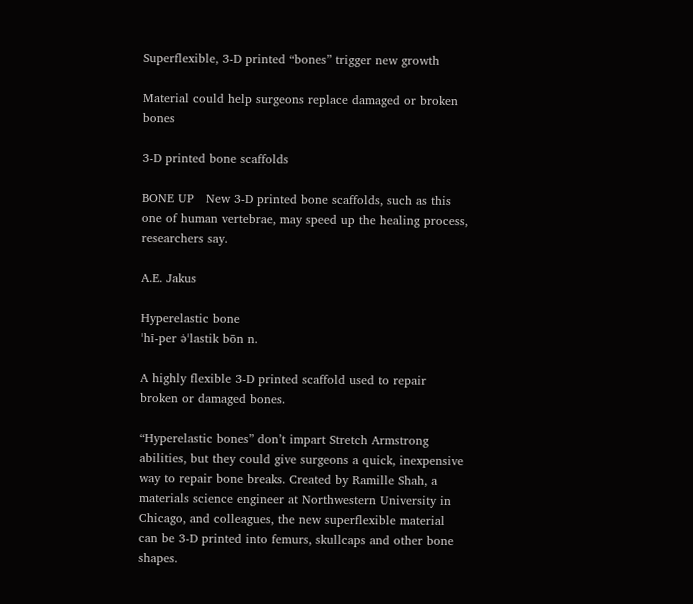Superflexible, 3-D printed “bones” trigger new growth

Material could help surgeons replace damaged or broken bones

3-D printed bone scaffolds

BONE UP   New 3-D printed bone scaffolds, such as this one of human vertebrae, may speed up the healing process, researchers say.

A.E. Jakus

Hyperelastic bone
ˈhī-per ə̇ˈlastik bōn n.

A highly flexible 3-D printed scaffold used to repair broken or damaged bones.

“Hyperelastic bones” don’t impart Stretch Armstrong abilities, but they could give surgeons a quick, inexpensive way to repair bone breaks. Created by Ramille Shah, a materials science engineer at Northwestern University in Chicago, and colleagues, the new superflexible material can be 3-D printed into femurs, skullcaps and other bone shapes.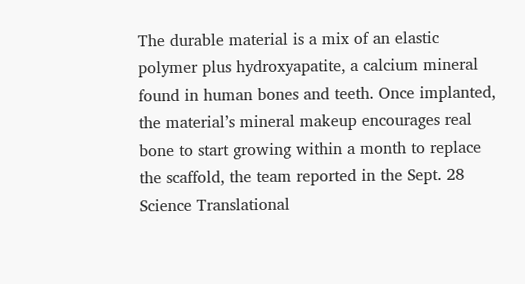The durable material is a mix of an elastic polymer plus hydroxyapatite, a calcium mineral found in human bones and teeth. Once implanted, the material’s mineral makeup encourages real bone to start growing within a month to replace the scaffold, the team reported in the Sept. 28 Science Translational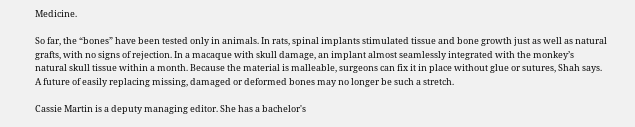Medicine.

So far, the “bones” have been tested only in animals. In rats, spinal implants stimulated tissue and bone growth just as well as natural grafts, with no signs of rejection. In a macaque with skull damage, an implant almost seamlessly integrated with the monkey’s natural skull tissue within a month. Because the material is malleable, surgeons can fix it in place without glue or sutures, Shah says. A future of easily replacing missing, damaged or deformed bones may no longer be such a stretch.

Cassie Martin is a deputy managing editor. She has a bachelor's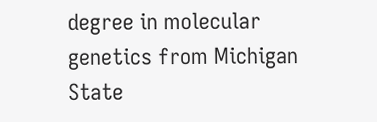degree in molecular genetics from Michigan State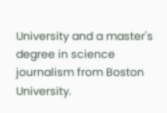University and a master's degree in science journalism from Boston University.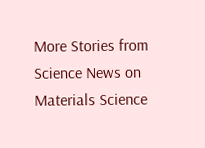More Stories from Science News on Materials Science